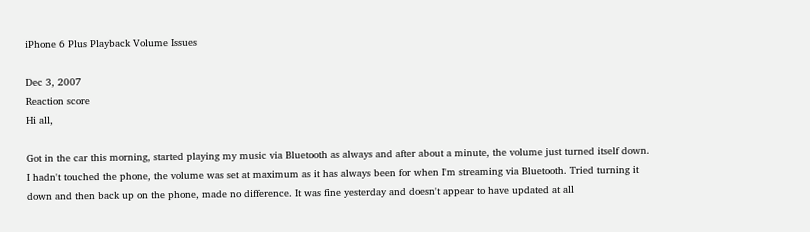iPhone 6 Plus Playback Volume Issues

Dec 3, 2007
Reaction score
Hi all,

Got in the car this morning, started playing my music via Bluetooth as always and after about a minute, the volume just turned itself down. I hadn't touched the phone, the volume was set at maximum as it has always been for when I'm streaming via Bluetooth. Tried turning it down and then back up on the phone, made no difference. It was fine yesterday and doesn't appear to have updated at all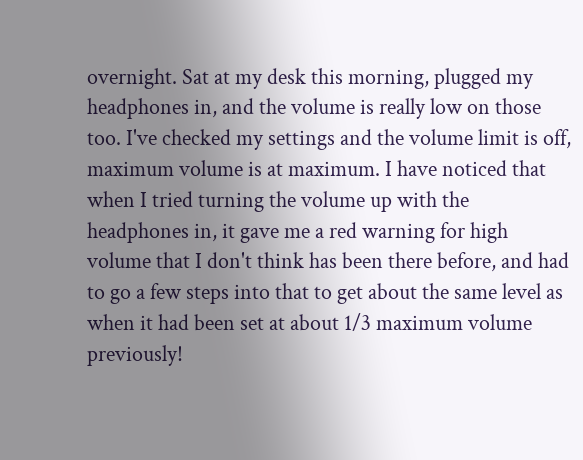overnight. Sat at my desk this morning, plugged my headphones in, and the volume is really low on those too. I've checked my settings and the volume limit is off, maximum volume is at maximum. I have noticed that when I tried turning the volume up with the headphones in, it gave me a red warning for high volume that I don't think has been there before, and had to go a few steps into that to get about the same level as when it had been set at about 1/3 maximum volume previously!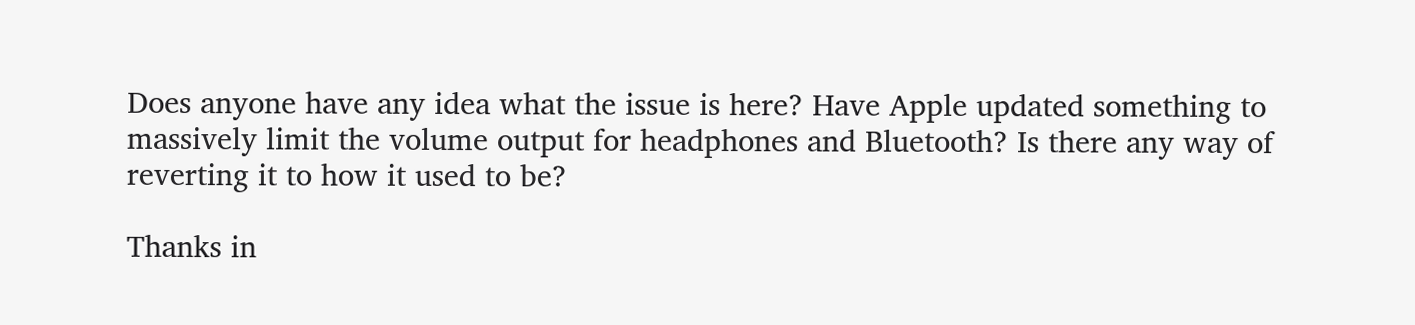Does anyone have any idea what the issue is here? Have Apple updated something to massively limit the volume output for headphones and Bluetooth? Is there any way of reverting it to how it used to be?

Thanks in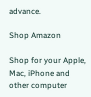advance.

Shop Amazon

Shop for your Apple, Mac, iPhone and other computer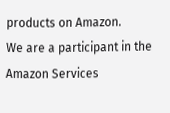products on Amazon.
We are a participant in the Amazon Services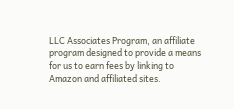LLC Associates Program, an affiliate program designed to provide a means for us to earn fees by linking to Amazon and affiliated sites.